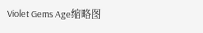Violet Gems Age缩略图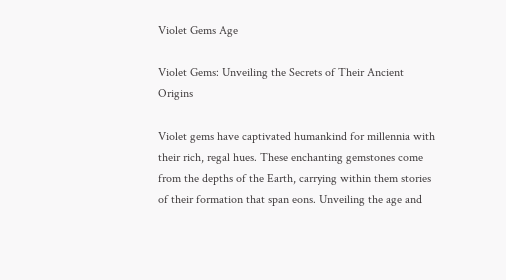Violet Gems Age

Violet Gems: Unveiling the Secrets of Their Ancient Origins

Violet gems have captivated humankind for millennia with their rich, regal hues. These enchanting gemstones come from the depths of the Earth, carrying within them stories of their formation that span eons. Unveiling the age and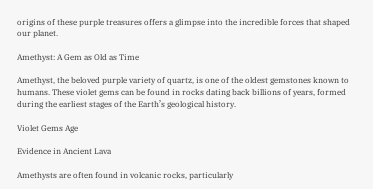origins of these purple treasures offers a glimpse into the incredible forces that shaped our planet.

Amethyst: A Gem as Old as Time

Amethyst, the beloved purple variety of quartz, is one of the oldest gemstones known to humans. These violet gems can be found in rocks dating back billions of years, formed during the earliest stages of the Earth’s geological history.

Violet Gems Age

Evidence in Ancient Lava

Amethysts are often found in volcanic rocks, particularly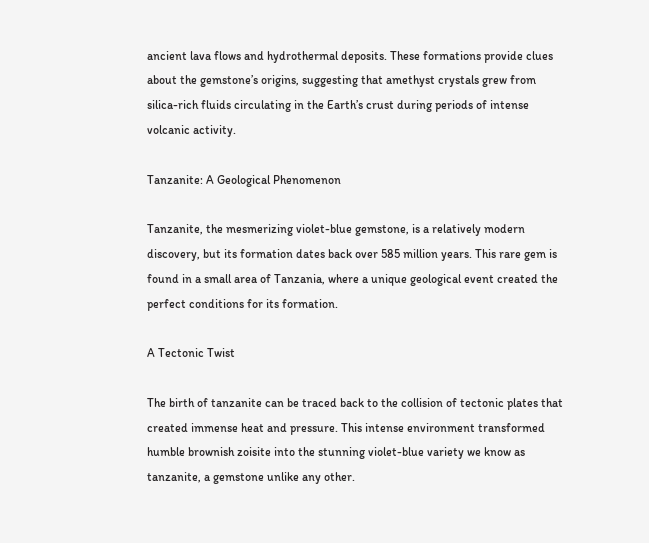ancient lava flows and hydrothermal deposits. These formations provide clues about the gemstone’s origins, suggesting that amethyst crystals grew from silica-rich fluids circulating in the Earth’s crust during periods of intense volcanic activity.

Tanzanite: A Geological Phenomenon

Tanzanite, the mesmerizing violet-blue gemstone, is a relatively modern discovery, but its formation dates back over 585 million years. This rare gem is found in a small area of Tanzania, where a unique geological event created the perfect conditions for its formation.

A Tectonic Twist

The birth of tanzanite can be traced back to the collision of tectonic plates that created immense heat and pressure. This intense environment transformed humble brownish zoisite into the stunning violet-blue variety we know as tanzanite, a gemstone unlike any other.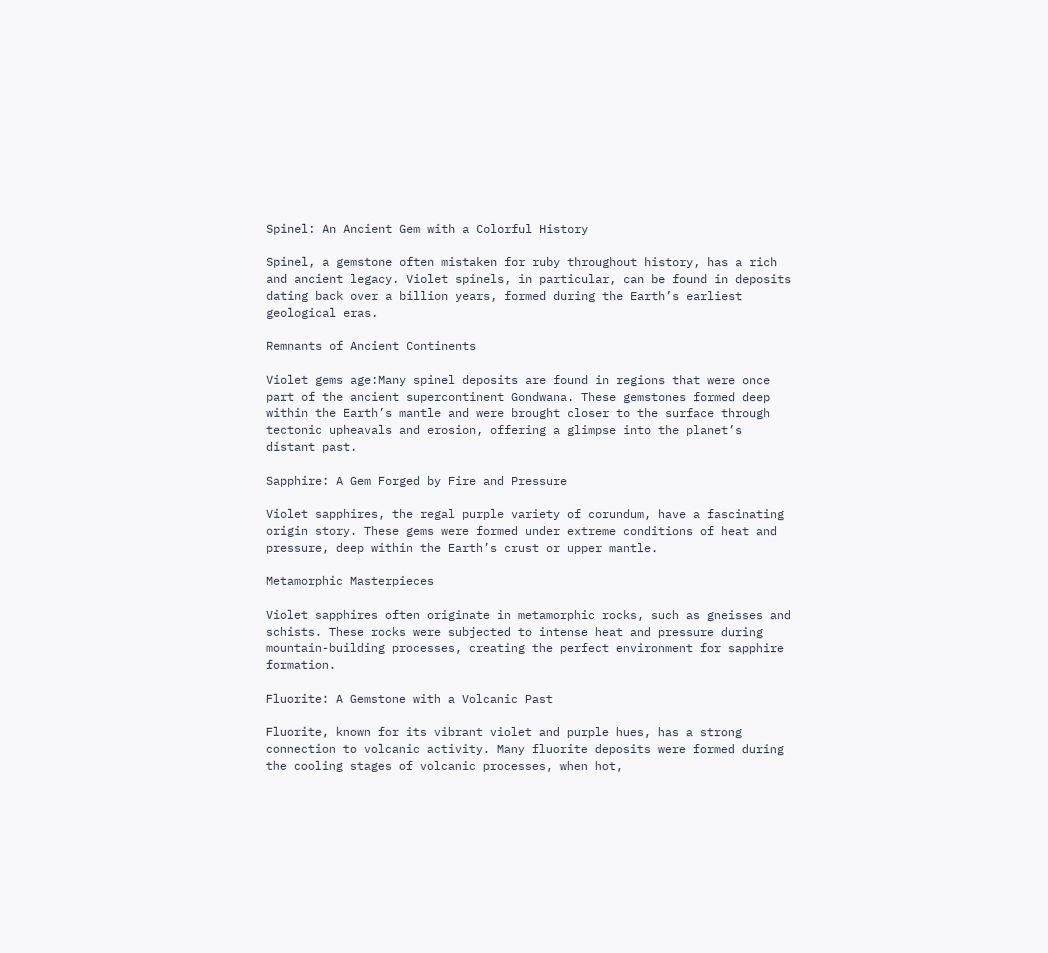Spinel: An Ancient Gem with a Colorful History

Spinel, a gemstone often mistaken for ruby throughout history, has a rich and ancient legacy. Violet spinels, in particular, can be found in deposits dating back over a billion years, formed during the Earth’s earliest geological eras.

Remnants of Ancient Continents

Violet gems age:Many spinel deposits are found in regions that were once part of the ancient supercontinent Gondwana. These gemstones formed deep within the Earth’s mantle and were brought closer to the surface through tectonic upheavals and erosion, offering a glimpse into the planet’s distant past.

Sapphire: A Gem Forged by Fire and Pressure

Violet sapphires, the regal purple variety of corundum, have a fascinating origin story. These gems were formed under extreme conditions of heat and pressure, deep within the Earth’s crust or upper mantle.

Metamorphic Masterpieces

Violet sapphires often originate in metamorphic rocks, such as gneisses and schists. These rocks were subjected to intense heat and pressure during mountain-building processes, creating the perfect environment for sapphire formation.

Fluorite: A Gemstone with a Volcanic Past

Fluorite, known for its vibrant violet and purple hues, has a strong connection to volcanic activity. Many fluorite deposits were formed during the cooling stages of volcanic processes, when hot,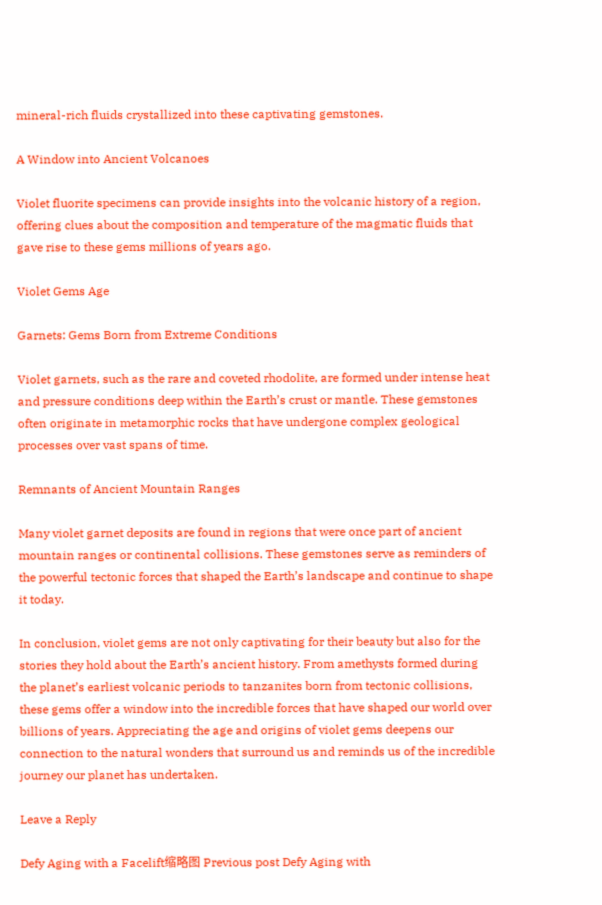mineral-rich fluids crystallized into these captivating gemstones.

A Window into Ancient Volcanoes

Violet fluorite specimens can provide insights into the volcanic history of a region, offering clues about the composition and temperature of the magmatic fluids that gave rise to these gems millions of years ago.

Violet Gems Age

Garnets: Gems Born from Extreme Conditions

Violet garnets, such as the rare and coveted rhodolite, are formed under intense heat and pressure conditions deep within the Earth’s crust or mantle. These gemstones often originate in metamorphic rocks that have undergone complex geological processes over vast spans of time.

Remnants of Ancient Mountain Ranges

Many violet garnet deposits are found in regions that were once part of ancient mountain ranges or continental collisions. These gemstones serve as reminders of the powerful tectonic forces that shaped the Earth’s landscape and continue to shape it today.

In conclusion, violet gems are not only captivating for their beauty but also for the stories they hold about the Earth’s ancient history. From amethysts formed during the planet’s earliest volcanic periods to tanzanites born from tectonic collisions, these gems offer a window into the incredible forces that have shaped our world over billions of years. Appreciating the age and origins of violet gems deepens our connection to the natural wonders that surround us and reminds us of the incredible journey our planet has undertaken.

Leave a Reply

Defy Aging with a Facelift缩略图 Previous post Defy Aging with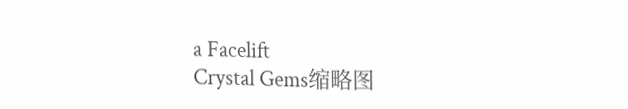a Facelift
Crystal Gems缩略图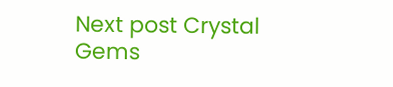Next post Crystal Gems